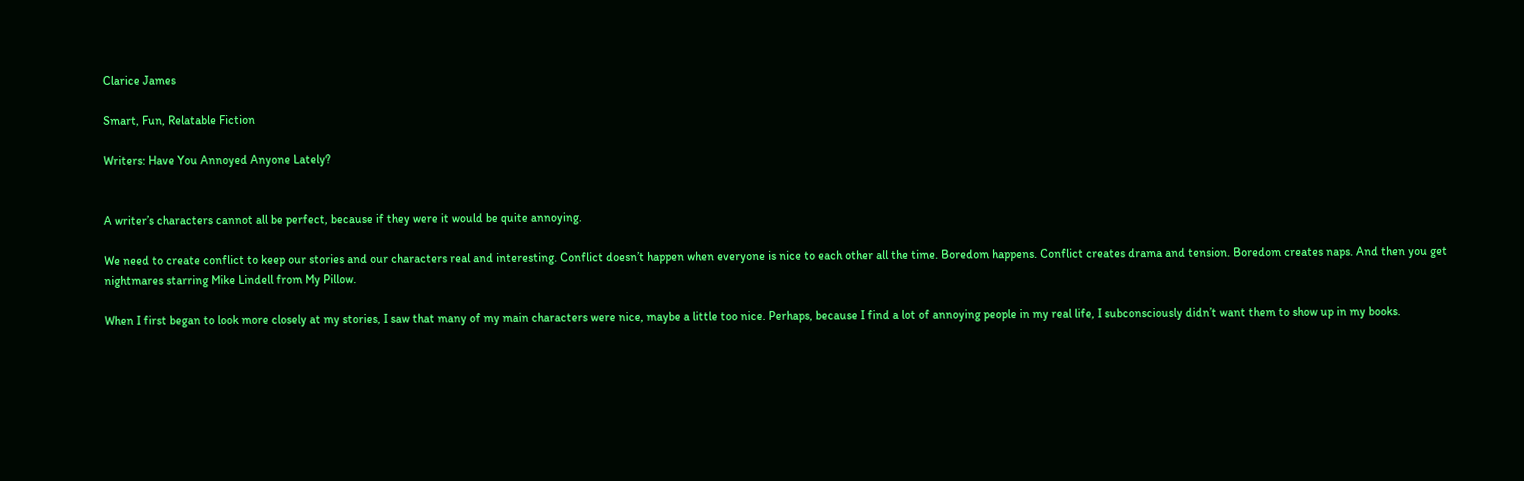Clarice James

Smart, Fun, Relatable Fiction

Writers: Have You Annoyed Anyone Lately?


A writer’s characters cannot all be perfect, because if they were it would be quite annoying.

We need to create conflict to keep our stories and our characters real and interesting. Conflict doesn’t happen when everyone is nice to each other all the time. Boredom happens. Conflict creates drama and tension. Boredom creates naps. And then you get nightmares starring Mike Lindell from My Pillow.

When I first began to look more closely at my stories, I saw that many of my main characters were nice, maybe a little too nice. Perhaps, because I find a lot of annoying people in my real life, I subconsciously didn’t want them to show up in my books.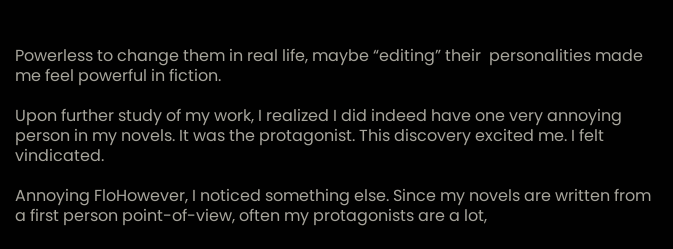Powerless to change them in real life, maybe “editing” their  personalities made me feel powerful in fiction.

Upon further study of my work, I realized I did indeed have one very annoying person in my novels. It was the protagonist. This discovery excited me. I felt vindicated.

Annoying FloHowever, I noticed something else. Since my novels are written from a first person point-of-view, often my protagonists are a lot,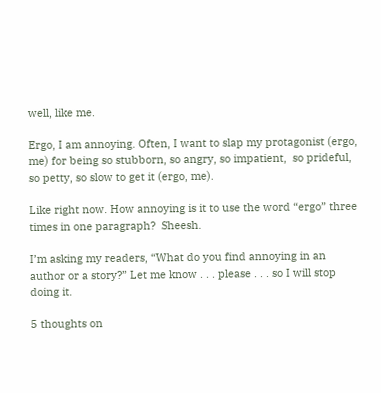well, like me.

Ergo, I am annoying. Often, I want to slap my protagonist (ergo, me) for being so stubborn, so angry, so impatient,  so prideful, so petty, so slow to get it (ergo, me).

Like right now. How annoying is it to use the word “ergo” three times in one paragraph?  Sheesh.

I’m asking my readers, “What do you find annoying in an author or a story?” Let me know . . . please . . . so I will stop doing it.

5 thoughts on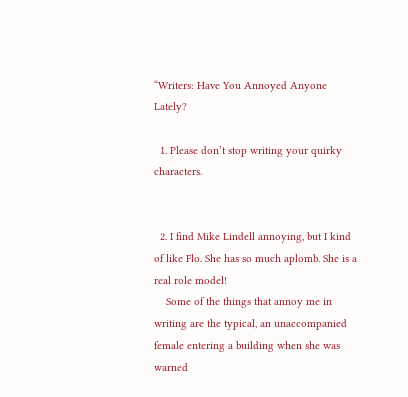“Writers: Have You Annoyed Anyone Lately?

  1. Please don’t stop writing your quirky characters.


  2. I find Mike Lindell annoying, but I kind of like Flo. She has so much aplomb. She is a real role model!
    Some of the things that annoy me in writing are the typical, an unaccompanied female entering a building when she was warned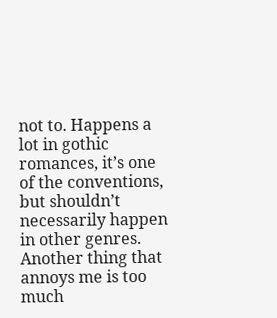not to. Happens a lot in gothic romances, it’s one of the conventions, but shouldn’t necessarily happen in other genres. Another thing that annoys me is too much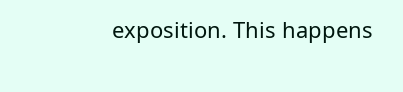exposition. This happens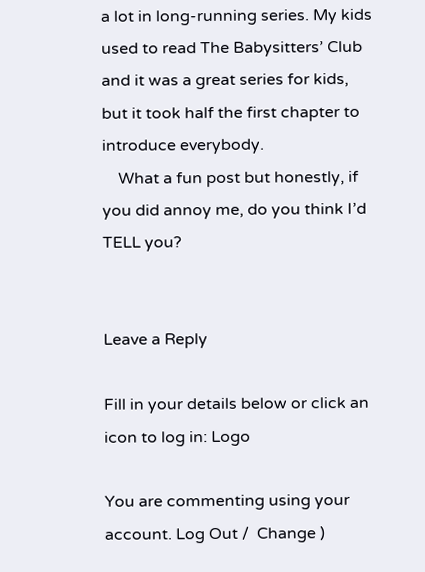a lot in long-running series. My kids used to read The Babysitters’ Club and it was a great series for kids, but it took half the first chapter to introduce everybody.
    What a fun post but honestly, if you did annoy me, do you think I’d TELL you?


Leave a Reply

Fill in your details below or click an icon to log in: Logo

You are commenting using your account. Log Out /  Change )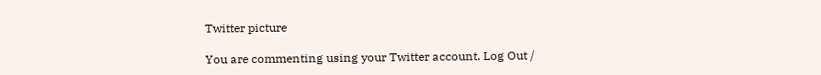Twitter picture

You are commenting using your Twitter account. Log Out /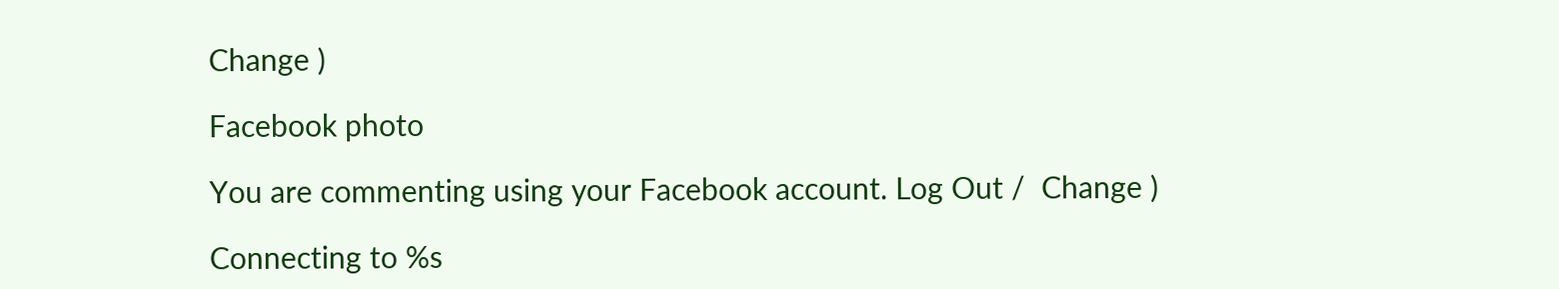Change )

Facebook photo

You are commenting using your Facebook account. Log Out /  Change )

Connecting to %s